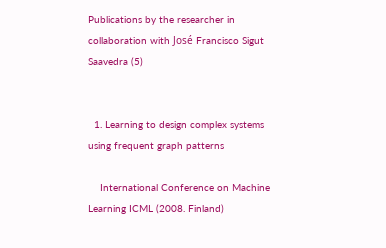Publications by the researcher in collaboration with José Francisco Sigut Saavedra (5)


  1. Learning to design complex systems using frequent graph patterns

    International Conference on Machine Learning ICML (2008. Finland)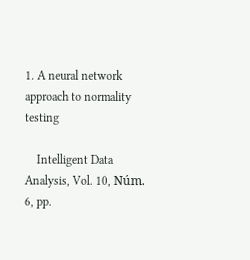1. A neural network approach to normality testing

    Intelligent Data Analysis, Vol. 10, Núm. 6, pp.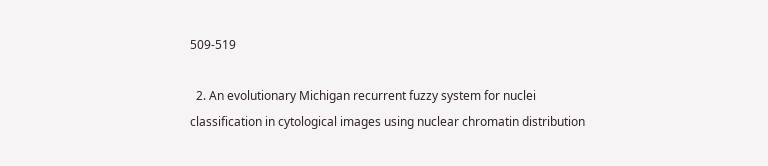509-519

  2. An evolutionary Michigan recurrent fuzzy system for nuclei classification in cytological images using nuclear chromatin distribution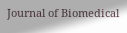Journal of Biomedical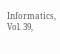Informatics, Vol. 39,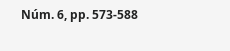Núm. 6, pp. 573-588